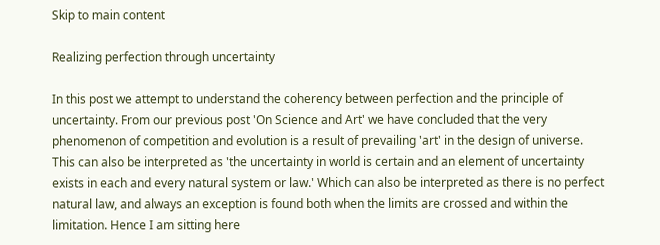Skip to main content

Realizing perfection through uncertainty

In this post we attempt to understand the coherency between perfection and the principle of uncertainty. From our previous post 'On Science and Art' we have concluded that the very phenomenon of competition and evolution is a result of prevailing 'art' in the design of universe. This can also be interpreted as 'the uncertainty in world is certain and an element of uncertainty exists in each and every natural system or law.' Which can also be interpreted as there is no perfect natural law, and always an exception is found both when the limits are crossed and within the limitation. Hence I am sitting here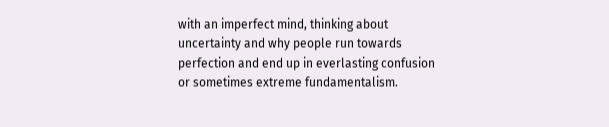with an imperfect mind, thinking about uncertainty and why people run towards perfection and end up in everlasting confusion or sometimes extreme fundamentalism.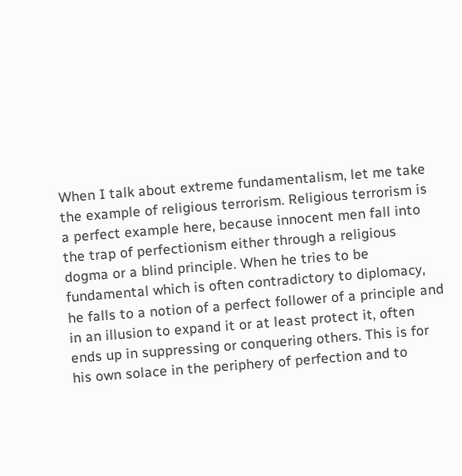When I talk about extreme fundamentalism, let me take the example of religious terrorism. Religious terrorism is a perfect example here, because innocent men fall into the trap of perfectionism either through a religious dogma or a blind principle. When he tries to be fundamental which is often contradictory to diplomacy, he falls to a notion of a perfect follower of a principle and in an illusion to expand it or at least protect it, often ends up in suppressing or conquering others. This is for his own solace in the periphery of perfection and to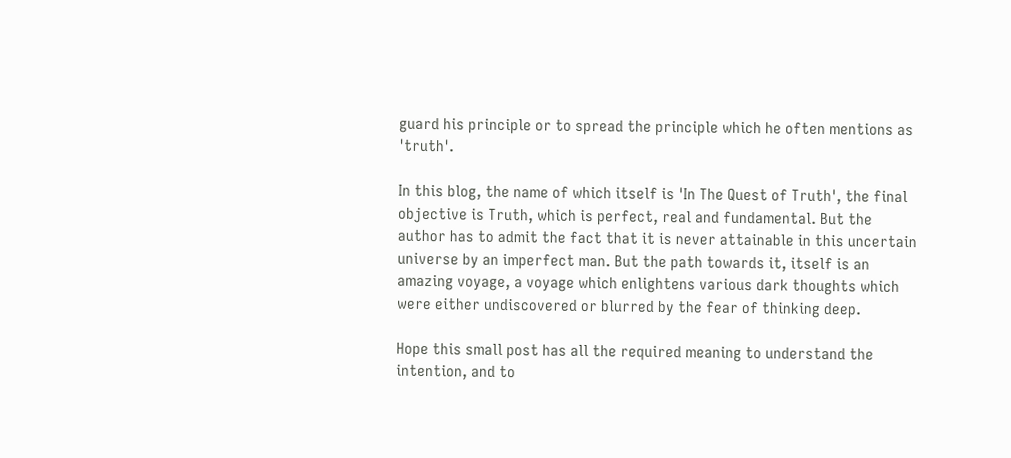guard his principle or to spread the principle which he often mentions as 'truth'.

In this blog, the name of which itself is 'In The Quest of Truth', the final objective is Truth, which is perfect, real and fundamental. But the author has to admit the fact that it is never attainable in this uncertain universe by an imperfect man. But the path towards it, itself is an amazing voyage, a voyage which enlightens various dark thoughts which were either undiscovered or blurred by the fear of thinking deep.

Hope this small post has all the required meaning to understand the intention, and to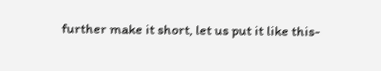further make it short, let us put it like this-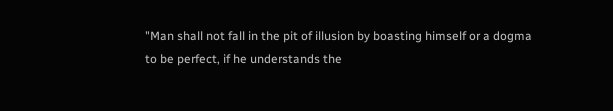"Man shall not fall in the pit of illusion by boasting himself or a dogma to be perfect, if he understands the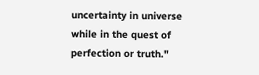uncertainty in universe while in the quest of perfection or truth."